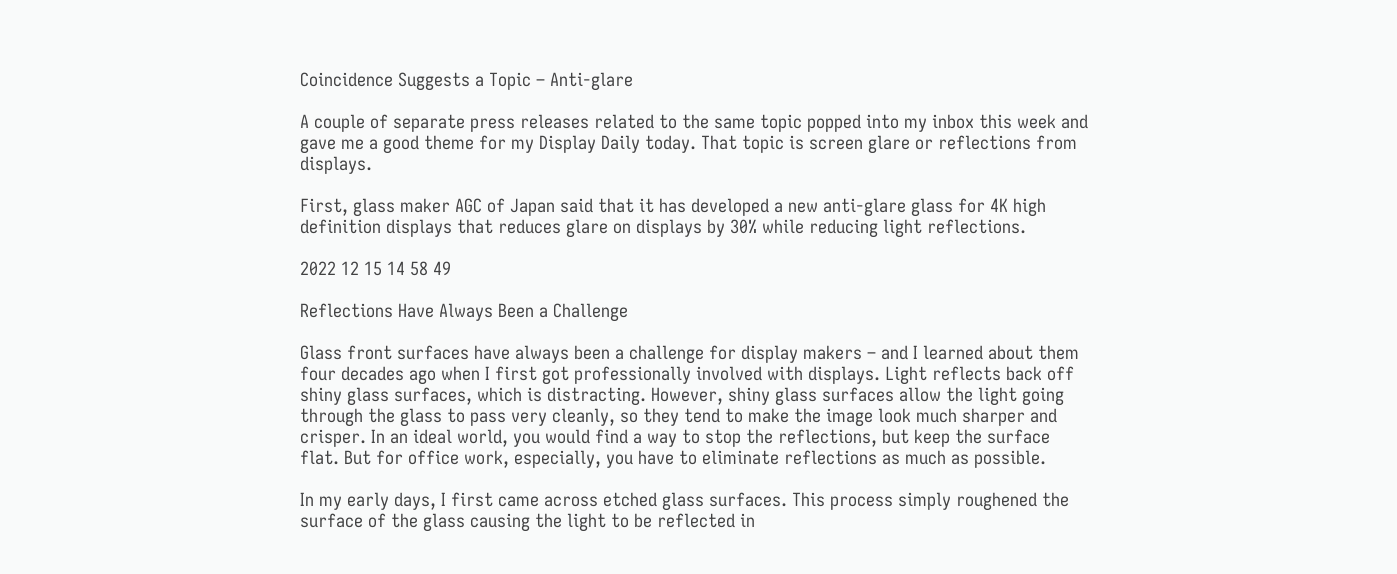Coincidence Suggests a Topic – Anti-glare

A couple of separate press releases related to the same topic popped into my inbox this week and gave me a good theme for my Display Daily today. That topic is screen glare or reflections from displays.

First, glass maker AGC of Japan said that it has developed a new anti-glare glass for 4K high definition displays that reduces glare on displays by 30% while reducing light reflections.

2022 12 15 14 58 49

Reflections Have Always Been a Challenge

Glass front surfaces have always been a challenge for display makers – and I learned about them four decades ago when I first got professionally involved with displays. Light reflects back off shiny glass surfaces, which is distracting. However, shiny glass surfaces allow the light going through the glass to pass very cleanly, so they tend to make the image look much sharper and crisper. In an ideal world, you would find a way to stop the reflections, but keep the surface flat. But for office work, especially, you have to eliminate reflections as much as possible.

In my early days, I first came across etched glass surfaces. This process simply roughened the surface of the glass causing the light to be reflected in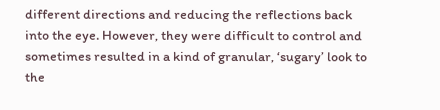different directions and reducing the reflections back into the eye. However, they were difficult to control and sometimes resulted in a kind of granular, ‘sugary’ look to the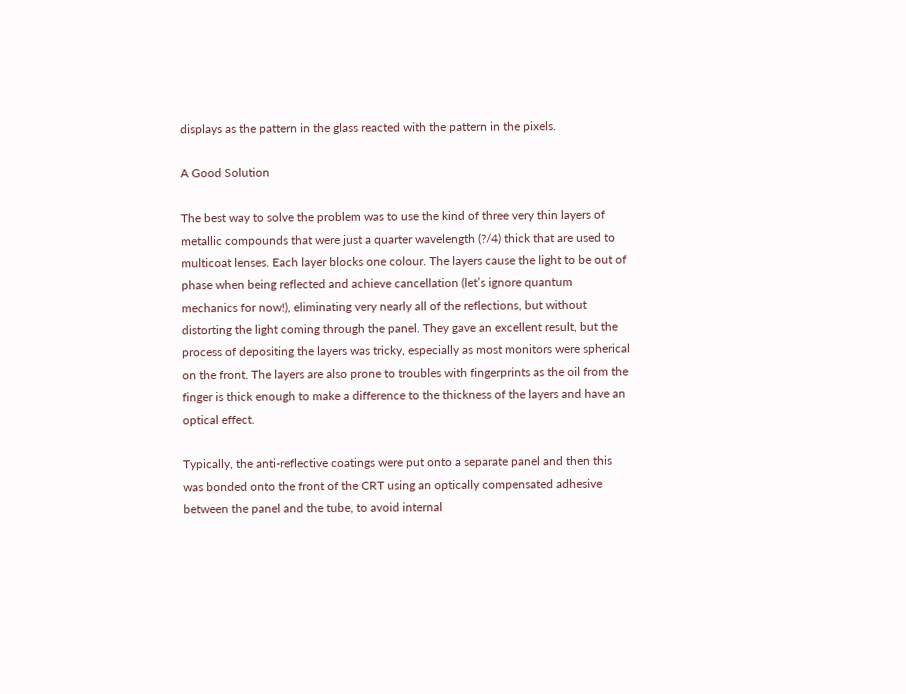displays as the pattern in the glass reacted with the pattern in the pixels.

A Good Solution

The best way to solve the problem was to use the kind of three very thin layers of metallic compounds that were just a quarter wavelength (?/4) thick that are used to multicoat lenses. Each layer blocks one colour. The layers cause the light to be out of phase when being reflected and achieve cancellation (let’s ignore quantum mechanics for now!), eliminating very nearly all of the reflections, but without distorting the light coming through the panel. They gave an excellent result, but the process of depositing the layers was tricky, especially as most monitors were spherical on the front. The layers are also prone to troubles with fingerprints as the oil from the finger is thick enough to make a difference to the thickness of the layers and have an optical effect.

Typically, the anti-reflective coatings were put onto a separate panel and then this was bonded onto the front of the CRT using an optically compensated adhesive between the panel and the tube, to avoid internal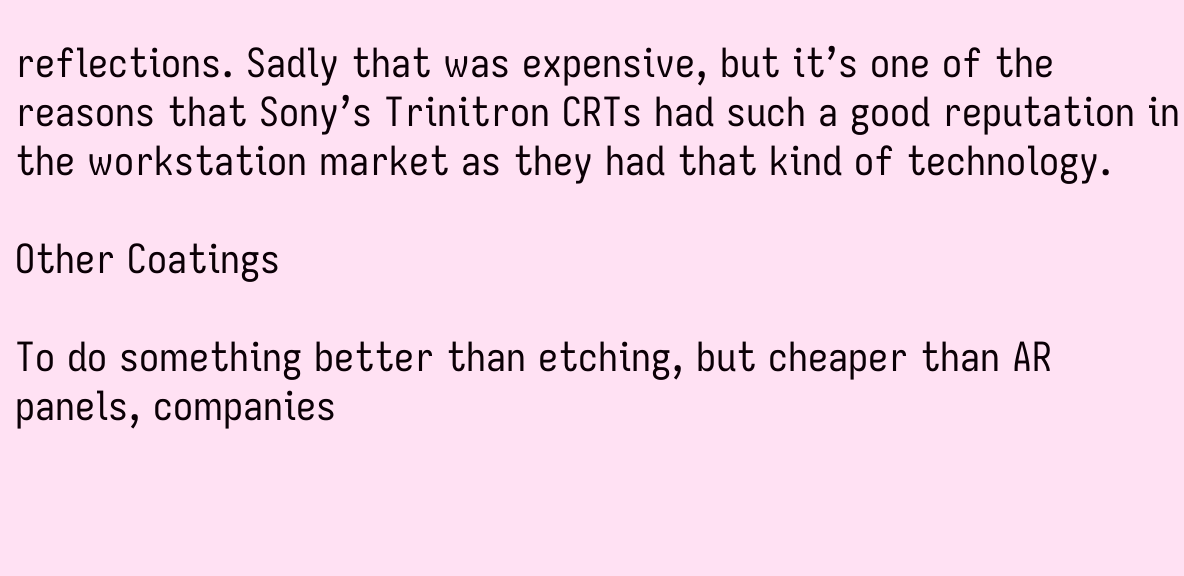reflections. Sadly that was expensive, but it’s one of the reasons that Sony’s Trinitron CRTs had such a good reputation in the workstation market as they had that kind of technology.

Other Coatings

To do something better than etching, but cheaper than AR panels, companies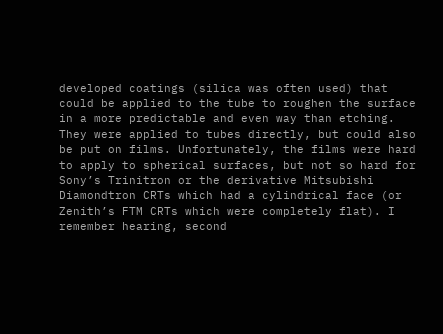developed coatings (silica was often used) that could be applied to the tube to roughen the surface in a more predictable and even way than etching. They were applied to tubes directly, but could also be put on films. Unfortunately, the films were hard to apply to spherical surfaces, but not so hard for Sony’s Trinitron or the derivative Mitsubishi Diamondtron CRTs which had a cylindrical face (or Zenith’s FTM CRTs which were completely flat). I remember hearing, second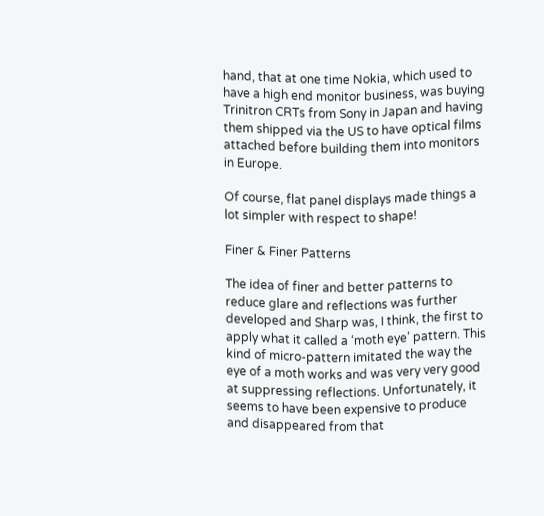hand, that at one time Nokia, which used to have a high end monitor business, was buying Trinitron CRTs from Sony in Japan and having them shipped via the US to have optical films attached before building them into monitors in Europe.

Of course, flat panel displays made things a lot simpler with respect to shape!

Finer & Finer Patterns

The idea of finer and better patterns to reduce glare and reflections was further developed and Sharp was, I think, the first to apply what it called a ‘moth eye’ pattern. This kind of micro-pattern imitated the way the eye of a moth works and was very very good at suppressing reflections. Unfortunately, it seems to have been expensive to produce and disappeared from that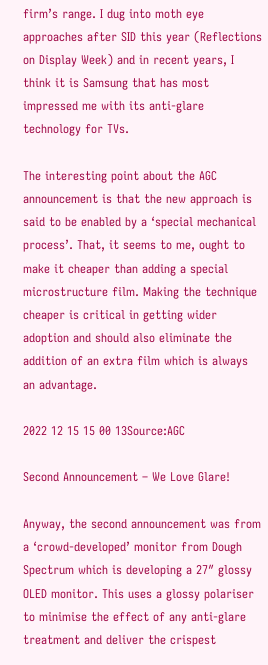firm’s range. I dug into moth eye approaches after SID this year (Reflections on Display Week) and in recent years, I think it is Samsung that has most impressed me with its anti-glare technology for TVs.

The interesting point about the AGC announcement is that the new approach is said to be enabled by a ‘special mechanical process’. That, it seems to me, ought to make it cheaper than adding a special microstructure film. Making the technique cheaper is critical in getting wider adoption and should also eliminate the addition of an extra film which is always an advantage.

2022 12 15 15 00 13Source:AGC

Second Announcement – We Love Glare!

Anyway, the second announcement was from a ‘crowd-developed’ monitor from Dough Spectrum which is developing a 27″ glossy OLED monitor. This uses a glossy polariser to minimise the effect of any anti-glare treatment and deliver the crispest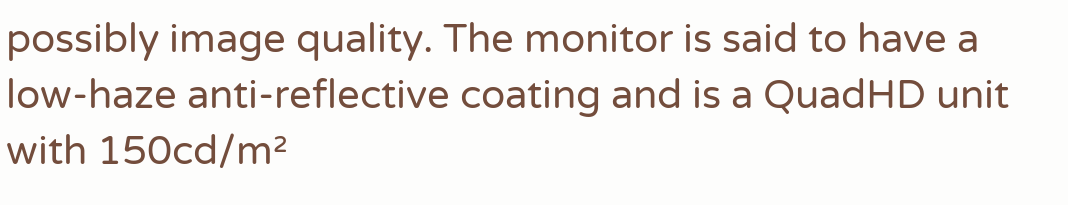possibly image quality. The monitor is said to have a low-haze anti-reflective coating and is a QuadHD unit with 150cd/m²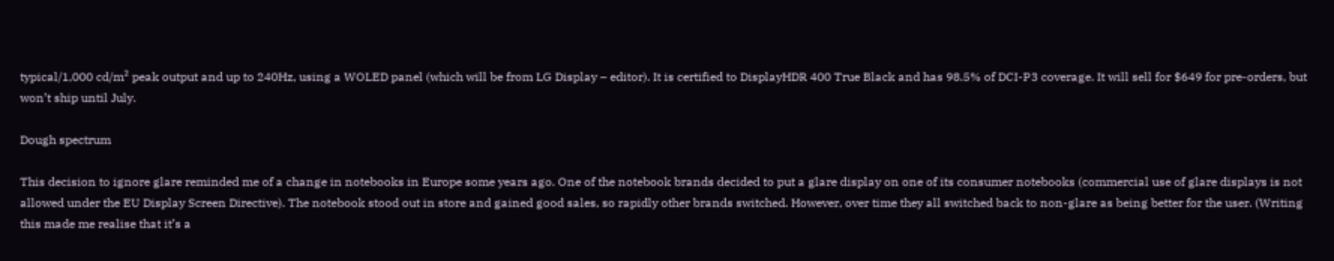typical/1,000 cd/m² peak output and up to 240Hz, using a WOLED panel (which will be from LG Display – editor). It is certified to DisplayHDR 400 True Black and has 98.5% of DCI-P3 coverage. It will sell for $649 for pre-orders, but won’t ship until July.

Dough spectrum

This decision to ignore glare reminded me of a change in notebooks in Europe some years ago. One of the notebook brands decided to put a glare display on one of its consumer notebooks (commercial use of glare displays is not allowed under the EU Display Screen Directive). The notebook stood out in store and gained good sales, so rapidly other brands switched. However, over time they all switched back to non-glare as being better for the user. (Writing this made me realise that it’s a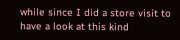while since I did a store visit to have a look at this kind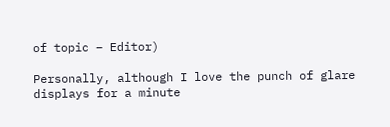of topic – Editor)

Personally, although I love the punch of glare displays for a minute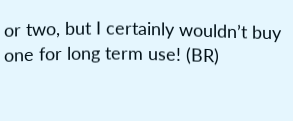or two, but I certainly wouldn’t buy one for long term use! (BR)